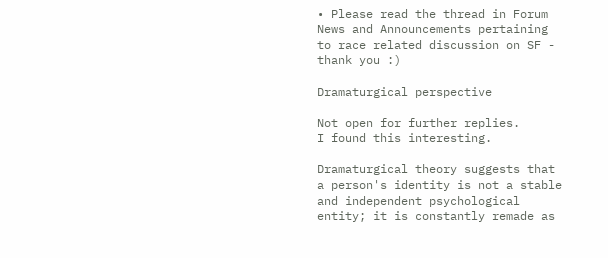• Please read the thread in Forum News and Announcements pertaining to race related discussion on SF - thank you :)

Dramaturgical perspective

Not open for further replies.
I found this interesting.

Dramaturgical theory suggests that a person's identity is not a stable and independent psychological entity; it is constantly remade as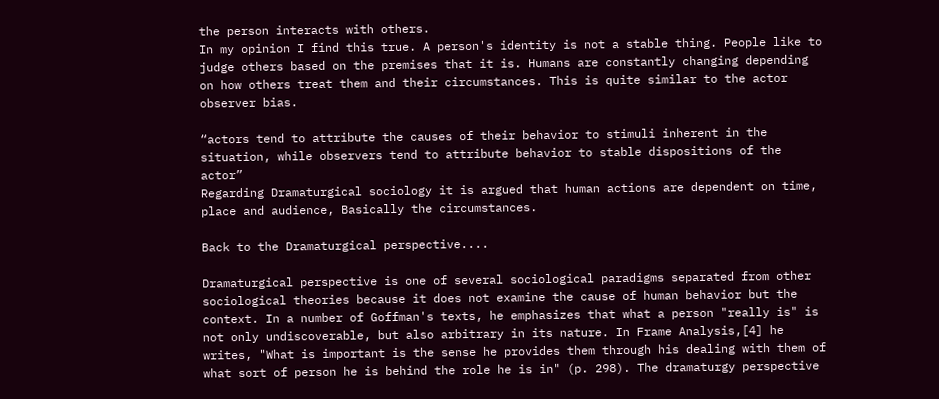the person interacts with others.
In my opinion I find this true. A person's identity is not a stable thing. People like to judge others based on the premises that it is. Humans are constantly changing depending on how others treat them and their circumstances. This is quite similar to the actor observer bias.

“actors tend to attribute the causes of their behavior to stimuli inherent in the situation, while observers tend to attribute behavior to stable dispositions of the actor”
Regarding Dramaturgical sociology it is argued that human actions are dependent on time, place and audience, Basically the circumstances.

Back to the Dramaturgical perspective....

Dramaturgical perspective is one of several sociological paradigms separated from other sociological theories because it does not examine the cause of human behavior but the context. In a number of Goffman's texts, he emphasizes that what a person "really is" is not only undiscoverable, but also arbitrary in its nature. In Frame Analysis,[4] he writes, "What is important is the sense he provides them through his dealing with them of what sort of person he is behind the role he is in" (p. 298). The dramaturgy perspective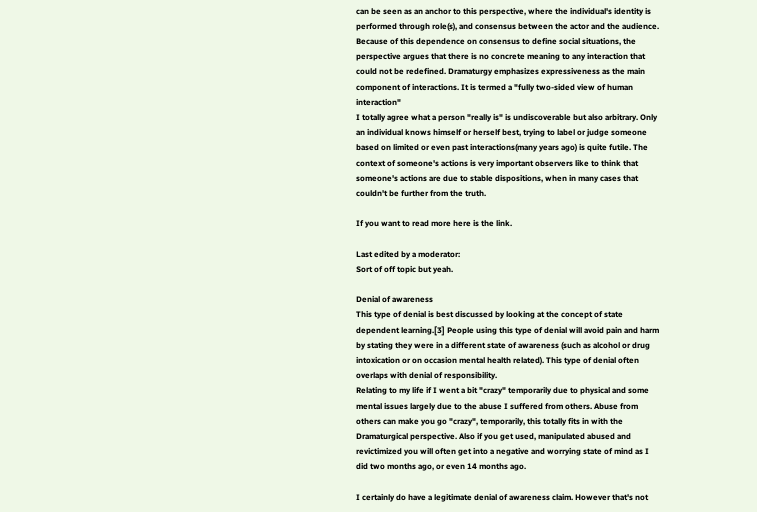can be seen as an anchor to this perspective, where the individual's identity is performed through role(s), and consensus between the actor and the audience. Because of this dependence on consensus to define social situations, the perspective argues that there is no concrete meaning to any interaction that could not be redefined. Dramaturgy emphasizes expressiveness as the main component of interactions. It is termed a "fully two-sided view of human interaction"
I totally agree what a person "really is" is undiscoverable but also arbitrary. Only an individual knows himself or herself best, trying to label or judge someone based on limited or even past interactions(many years ago) is quite futile. The context of someone's actions is very important observers like to think that someone's actions are due to stable dispositions, when in many cases that couldn't be further from the truth.

If you want to read more here is the link.

Last edited by a moderator:
Sort of off topic but yeah.

Denial of awareness
This type of denial is best discussed by looking at the concept of state dependent learning.[3] People using this type of denial will avoid pain and harm by stating they were in a different state of awareness (such as alcohol or drug intoxication or on occasion mental health related). This type of denial often overlaps with denial of responsibility.
Relating to my life if I went a bit "crazy" temporarily due to physical and some mental issues largely due to the abuse I suffered from others. Abuse from others can make you go "crazy", temporarily, this totally fits in with the Dramaturgical perspective. Also if you get used, manipulated abused and revictimized you will often get into a negative and worrying state of mind as I did two months ago, or even 14 months ago.

I certainly do have a legitimate denial of awareness claim. However that's not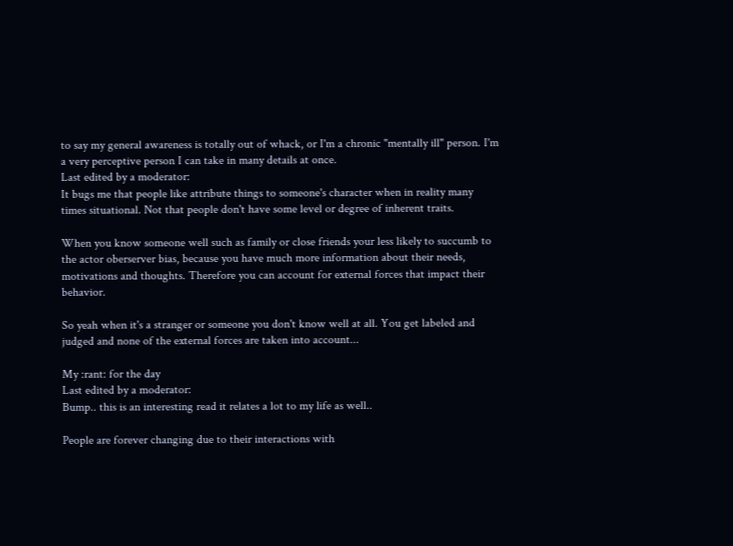to say my general awareness is totally out of whack, or I'm a chronic "mentally ill" person. I'm a very perceptive person I can take in many details at once.
Last edited by a moderator:
It bugs me that people like attribute things to someone's character when in reality many times situational. Not that people don't have some level or degree of inherent traits.

When you know someone well such as family or close friends your less likely to succumb to the actor oberserver bias, because you have much more information about their needs, motivations and thoughts. Therefore you can account for external forces that impact their behavior.

So yeah when it's a stranger or someone you don't know well at all. You get labeled and judged and none of the external forces are taken into account...

My :rant: for the day
Last edited by a moderator:
Bump.. this is an interesting read it relates a lot to my life as well..

People are forever changing due to their interactions with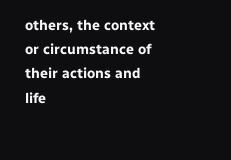others, the context or circumstance of their actions and life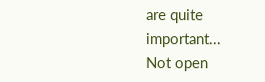are quite important...
Not open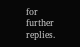for further replies.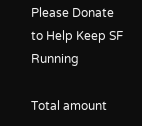Please Donate to Help Keep SF Running

Total amount